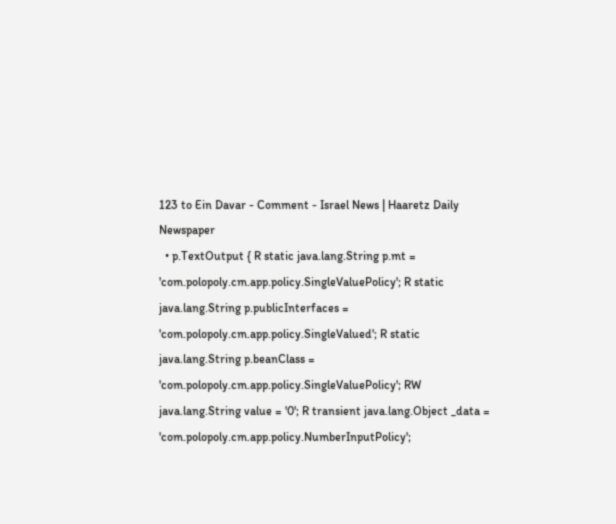123 to Ein Davar - Comment - Israel News | Haaretz Daily Newspaper
  • p.TextOutput { R static java.lang.String p.mt = 'com.polopoly.cm.app.policy.SingleValuePolicy'; R static java.lang.String p.publicInterfaces = 'com.polopoly.cm.app.policy.SingleValued'; R static java.lang.String p.beanClass = 'com.polopoly.cm.app.policy.SingleValuePolicy'; RW java.lang.String value = '0'; R transient java.lang.Object _data = 'com.polopoly.cm.app.policy.NumberInputPolicy';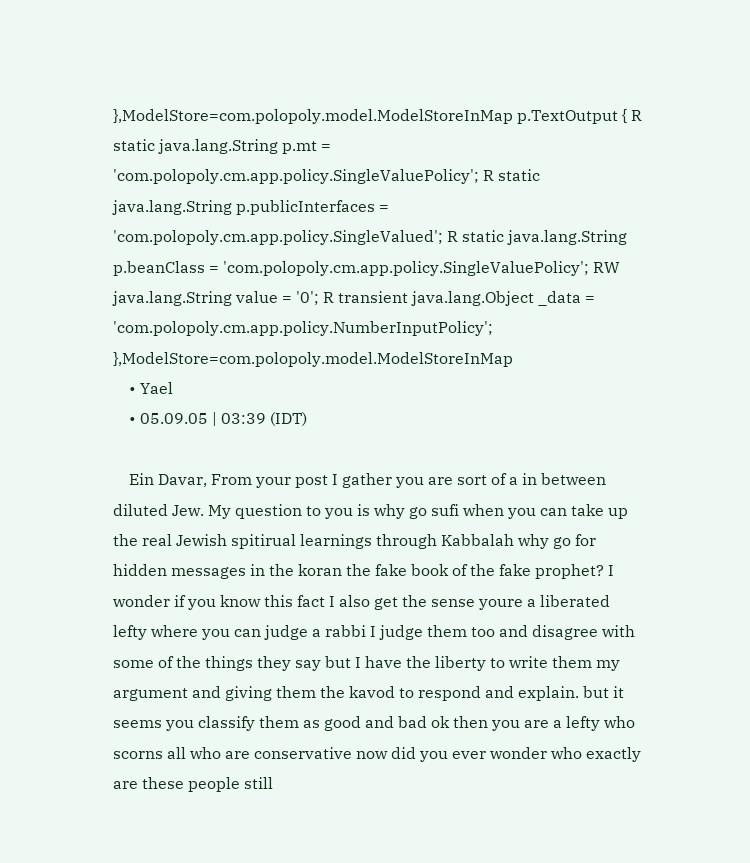},ModelStore=com.polopoly.model.ModelStoreInMap p.TextOutput { R static java.lang.String p.mt = 'com.polopoly.cm.app.policy.SingleValuePolicy'; R static java.lang.String p.publicInterfaces = 'com.polopoly.cm.app.policy.SingleValued'; R static java.lang.String p.beanClass = 'com.polopoly.cm.app.policy.SingleValuePolicy'; RW java.lang.String value = '0'; R transient java.lang.Object _data = 'com.polopoly.cm.app.policy.NumberInputPolicy'; },ModelStore=com.polopoly.model.ModelStoreInMap
    • Yael
    • 05.09.05 | 03:39 (IDT)

    Ein Davar, From your post I gather you are sort of a in between diluted Jew. My question to you is why go sufi when you can take up the real Jewish spitirual learnings through Kabbalah why go for hidden messages in the koran the fake book of the fake prophet? I wonder if you know this fact I also get the sense youre a liberated lefty where you can judge a rabbi I judge them too and disagree with some of the things they say but I have the liberty to write them my argument and giving them the kavod to respond and explain. but it seems you classify them as good and bad ok then you are a lefty who scorns all who are conservative now did you ever wonder who exactly are these people still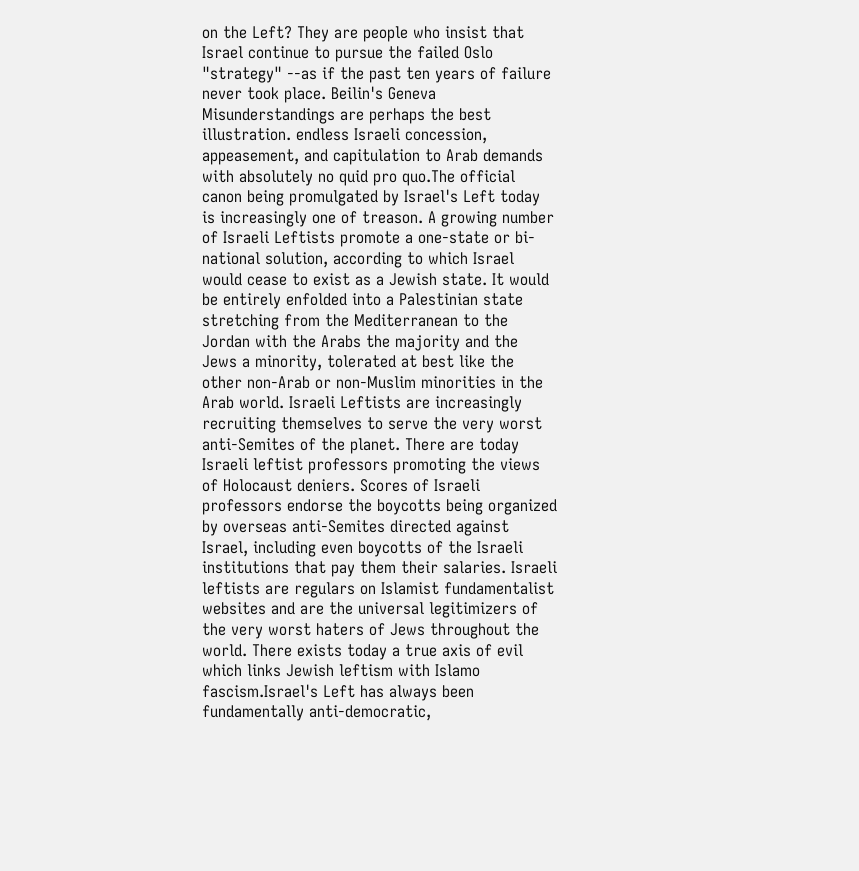on the Left? They are people who insist that Israel continue to pursue the failed Oslo "strategy" --as if the past ten years of failure never took place. Beilin's Geneva Misunderstandings are perhaps the best illustration. endless Israeli concession, appeasement, and capitulation to Arab demands with absolutely no quid pro quo.The official canon being promulgated by Israel's Left today is increasingly one of treason. A growing number of Israeli Leftists promote a one-state or bi-national solution, according to which Israel would cease to exist as a Jewish state. It would be entirely enfolded into a Palestinian state stretching from the Mediterranean to the Jordan with the Arabs the majority and the Jews a minority, tolerated at best like the other non-Arab or non-Muslim minorities in the Arab world. Israeli Leftists are increasingly recruiting themselves to serve the very worst anti-Semites of the planet. There are today Israeli leftist professors promoting the views of Holocaust deniers. Scores of Israeli professors endorse the boycotts being organized by overseas anti-Semites directed against Israel, including even boycotts of the Israeli institutions that pay them their salaries. Israeli leftists are regulars on Islamist fundamentalist websites and are the universal legitimizers of the very worst haters of Jews throughout the world. There exists today a true axis of evil which links Jewish leftism with Islamo fascism.Israel's Left has always been fundamentally anti-democratic,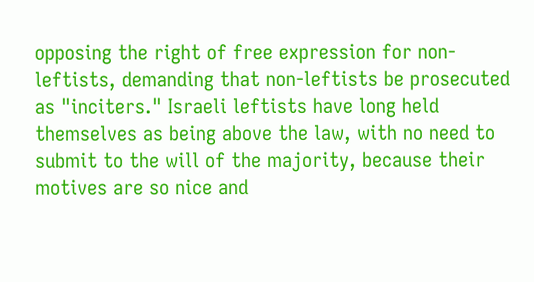opposing the right of free expression for non-leftists, demanding that non-leftists be prosecuted as "inciters." Israeli leftists have long held themselves as being above the law, with no need to submit to the will of the majority, because their motives are so nice and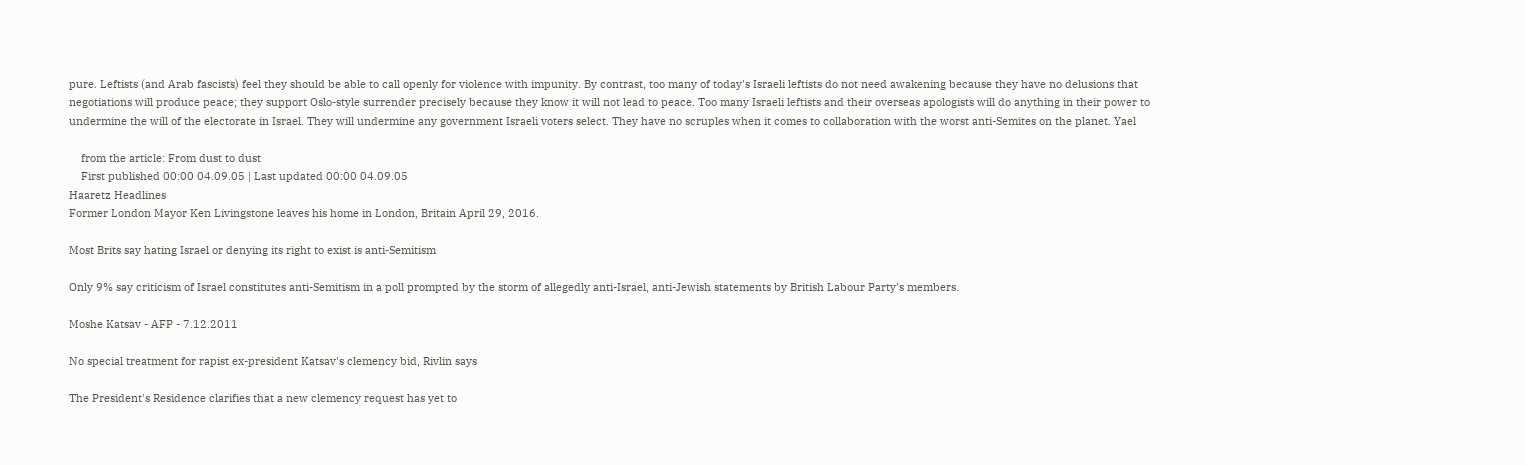pure. Leftists (and Arab fascists) feel they should be able to call openly for violence with impunity. By contrast, too many of today's Israeli leftists do not need awakening because they have no delusions that negotiations will produce peace; they support Oslo-style surrender precisely because they know it will not lead to peace. Too many Israeli leftists and their overseas apologists will do anything in their power to undermine the will of the electorate in Israel. They will undermine any government Israeli voters select. They have no scruples when it comes to collaboration with the worst anti-Semites on the planet. Yael

    from the article: From dust to dust
    First published 00:00 04.09.05 | Last updated 00:00 04.09.05
Haaretz Headlines
Former London Mayor Ken Livingstone leaves his home in London, Britain April 29, 2016.

Most Brits say hating Israel or denying its right to exist is anti-Semitism

Only 9% say criticism of Israel constitutes anti-Semitism in a poll prompted by the storm of allegedly anti-Israel, anti-Jewish statements by British Labour Party's members.

Moshe Katsav - AFP - 7.12.2011

No special treatment for rapist ex-president Katsav's clemency bid, Rivlin says

The President's Residence clarifies that a new clemency request has yet to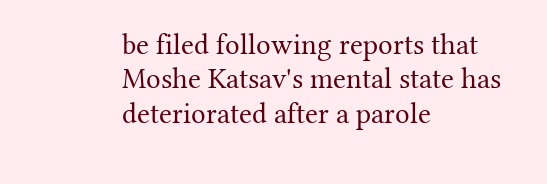be filed following reports that Moshe Katsav's mental state has deteriorated after a parole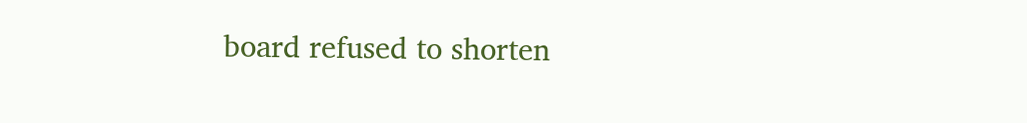board refused to shorten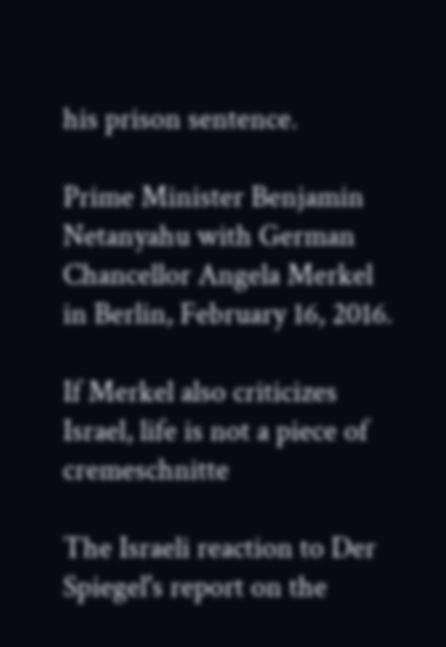his prison sentence.

Prime Minister Benjamin Netanyahu with German Chancellor Angela Merkel in Berlin, February 16, 2016.

If Merkel also criticizes Israel, life is not a piece of cremeschnitte

The Israeli reaction to Der Spiegel's report on the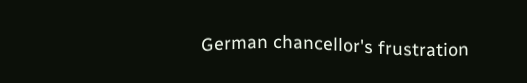German chancellor's frustration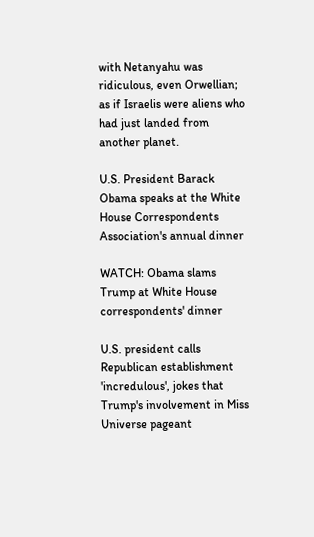with Netanyahu was ridiculous, even Orwellian; as if Israelis were aliens who had just landed from another planet.

U.S. President Barack Obama speaks at the White House Correspondents Association's annual dinner

WATCH: Obama slams Trump at White House correspondents' dinner

U.S. president calls Republican establishment 'incredulous', jokes that Trump's involvement in Miss Universe pageant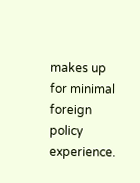makes up for minimal foreign policy experience.